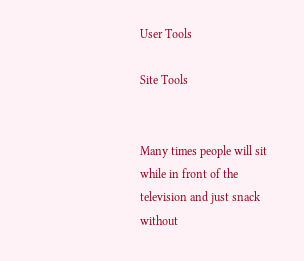User Tools

Site Tools


Many times people will sit while in front of the television and just snack without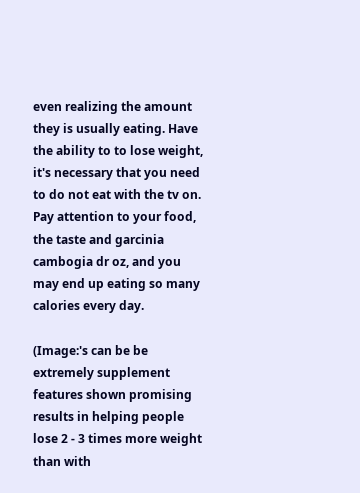even realizing the amount they is usually eating. Have the ability to to lose weight, it's necessary that you need to do not eat with the tv on. Pay attention to your food, the taste and garcinia cambogia dr oz, and you may end up eating so many calories every day.

(Image:'s can be be extremely supplement features shown promising results in helping people lose 2 - 3 times more weight than with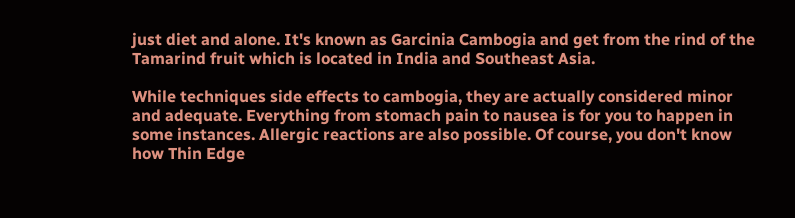just diet and alone. It's known as Garcinia Cambogia and get from the rind of the Tamarind fruit which is located in India and Southeast Asia.

While techniques side effects to cambogia, they are actually considered minor and adequate. Everything from stomach pain to nausea is for you to happen in some instances. Allergic reactions are also possible. Of course, you don't know how Thin Edge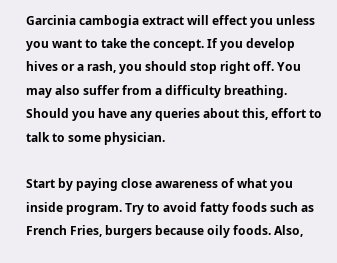Garcinia cambogia extract will effect you unless you want to take the concept. If you develop hives or a rash, you should stop right off. You may also suffer from a difficulty breathing. Should you have any queries about this, effort to talk to some physician.

Start by paying close awareness of what you inside program. Try to avoid fatty foods such as French Fries, burgers because oily foods. Also,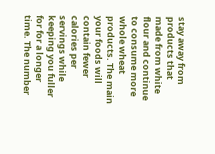stay away from products that made from white flour and continue to consume more whole wheat products. The main your foods will contain fewer calories per servings while keeping you fuller for for a longer time. The number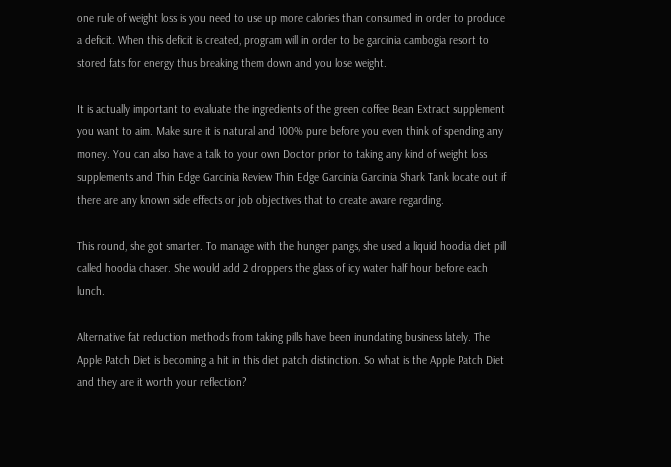one rule of weight loss is you need to use up more calories than consumed in order to produce a deficit. When this deficit is created, program will in order to be garcinia cambogia resort to stored fats for energy thus breaking them down and you lose weight.

It is actually important to evaluate the ingredients of the green coffee Bean Extract supplement you want to aim. Make sure it is natural and 100% pure before you even think of spending any money. You can also have a talk to your own Doctor prior to taking any kind of weight loss supplements and Thin Edge Garcinia Review Thin Edge Garcinia Garcinia Shark Tank locate out if there are any known side effects or job objectives that to create aware regarding.

This round, she got smarter. To manage with the hunger pangs, she used a liquid hoodia diet pill called hoodia chaser. She would add 2 droppers the glass of icy water half hour before each lunch.

Alternative fat reduction methods from taking pills have been inundating business lately. The Apple Patch Diet is becoming a hit in this diet patch distinction. So what is the Apple Patch Diet and they are it worth your reflection?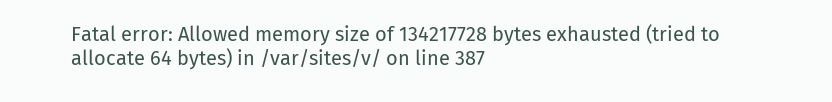Fatal error: Allowed memory size of 134217728 bytes exhausted (tried to allocate 64 bytes) in /var/sites/v/ on line 387